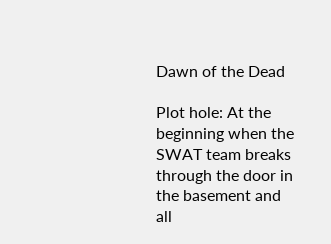Dawn of the Dead

Plot hole: At the beginning when the SWAT team breaks through the door in the basement and all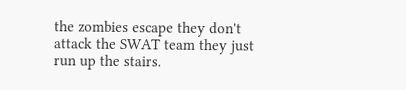the zombies escape they don't attack the SWAT team they just run up the stairs.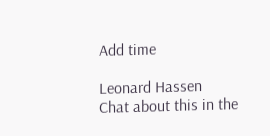Add time

Leonard Hassen
Chat about this in the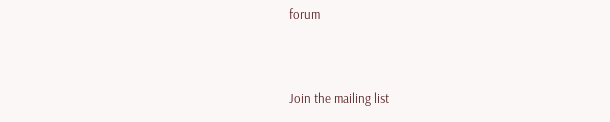forum



Join the mailing list